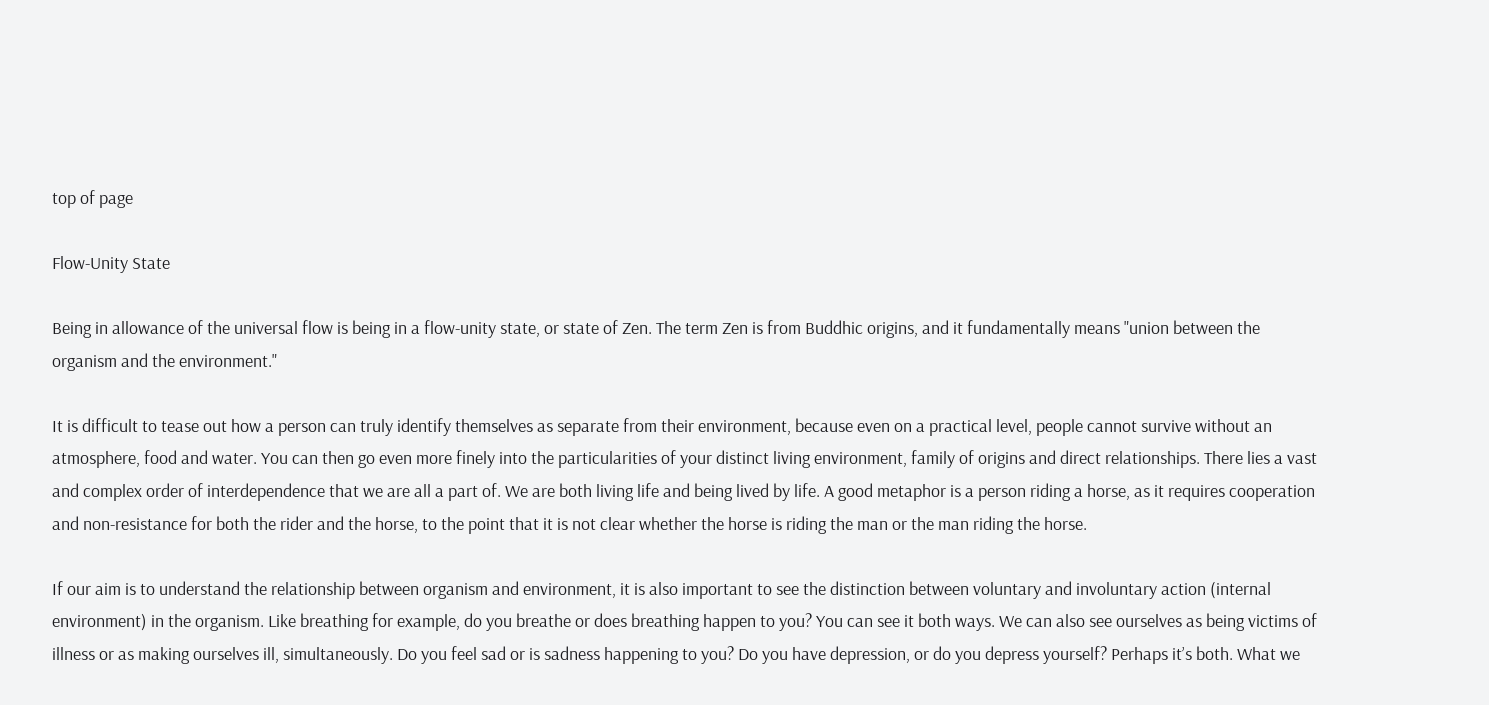top of page

Flow-Unity State

Being in allowance of the universal flow is being in a flow-unity state, or state of Zen. The term Zen is from Buddhic origins, and it fundamentally means "union between the organism and the environment."

It is difficult to tease out how a person can truly identify themselves as separate from their environment, because even on a practical level, people cannot survive without an atmosphere, food and water. You can then go even more finely into the particularities of your distinct living environment, family of origins and direct relationships. There lies a vast and complex order of interdependence that we are all a part of. We are both living life and being lived by life. A good metaphor is a person riding a horse, as it requires cooperation and non-resistance for both the rider and the horse, to the point that it is not clear whether the horse is riding the man or the man riding the horse.

If our aim is to understand the relationship between organism and environment, it is also important to see the distinction between voluntary and involuntary action (internal environment) in the organism. Like breathing for example, do you breathe or does breathing happen to you? You can see it both ways. We can also see ourselves as being victims of illness or as making ourselves ill, simultaneously. Do you feel sad or is sadness happening to you? Do you have depression, or do you depress yourself? Perhaps it’s both. What we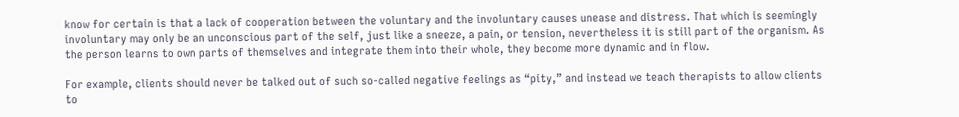know for certain is that a lack of cooperation between the voluntary and the involuntary causes unease and distress. That which is seemingly involuntary may only be an unconscious part of the self, just like a sneeze, a pain, or tension, nevertheless it is still part of the organism. As the person learns to own parts of themselves and integrate them into their whole, they become more dynamic and in flow.

For example, clients should never be talked out of such so-called negative feelings as “pity,” and instead we teach therapists to allow clients to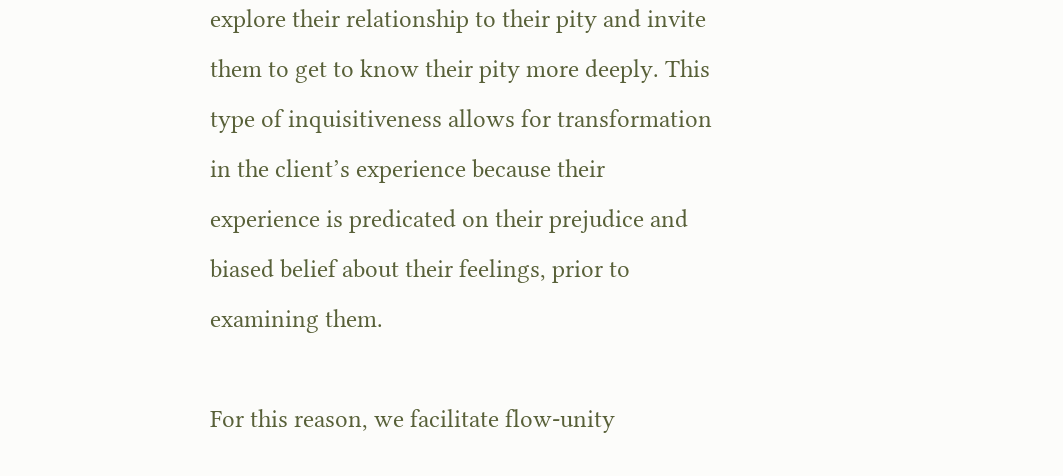explore their relationship to their pity and invite them to get to know their pity more deeply. This type of inquisitiveness allows for transformation in the client’s experience because their experience is predicated on their prejudice and biased belief about their feelings, prior to examining them.

For this reason, we facilitate flow-unity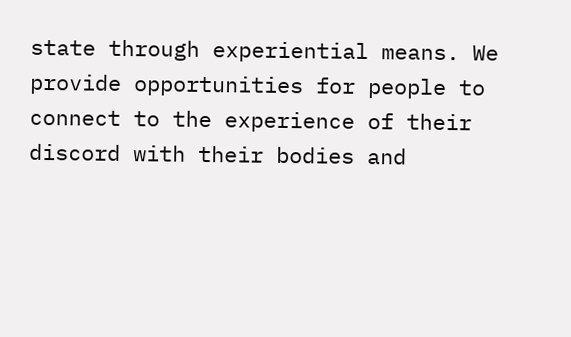state through experiential means. We provide opportunities for people to connect to the experience of their discord with their bodies and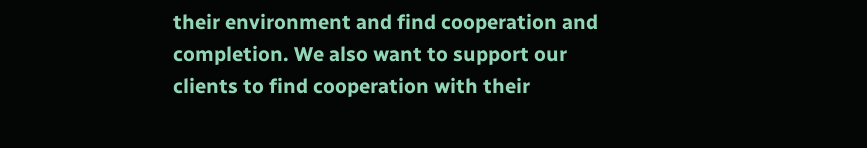their environment and find cooperation and completion. We also want to support our clients to find cooperation with their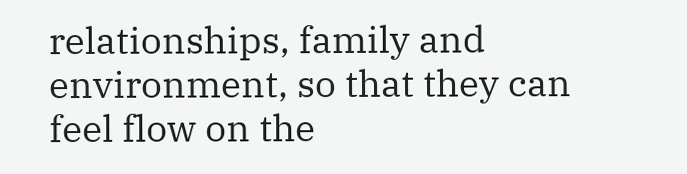relationships, family and environment, so that they can feel flow on the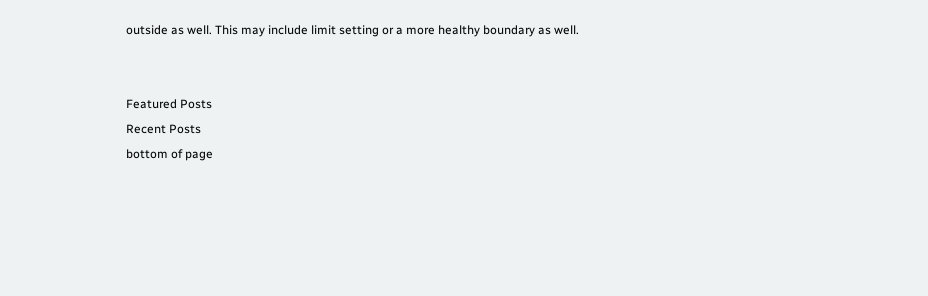outside as well. This may include limit setting or a more healthy boundary as well.


Featured Posts
Recent Posts
bottom of page